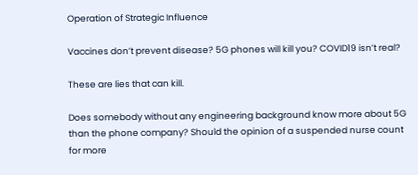Operation of Strategic Influence

Vaccines don’t prevent disease? 5G phones will kill you? COVID19 isn’t real?

These are lies that can kill.

Does somebody without any engineering background know more about 5G than the phone company? Should the opinion of a suspended nurse count for more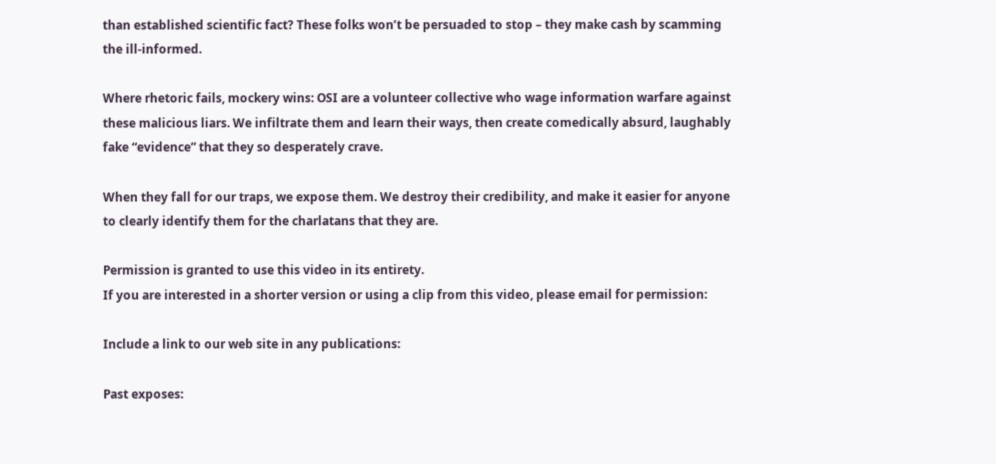than established scientific fact? These folks won’t be persuaded to stop – they make cash by scamming the ill-informed.

Where rhetoric fails, mockery wins: OSI are a volunteer collective who wage information warfare against these malicious liars. We infiltrate them and learn their ways, then create comedically absurd, laughably fake “evidence” that they so desperately crave.

When they fall for our traps, we expose them. We destroy their credibility, and make it easier for anyone to clearly identify them for the charlatans that they are.

Permission is granted to use this video in its entirety.
If you are interested in a shorter version or using a clip from this video, please email for permission:

Include a link to our web site in any publications:

Past exposes: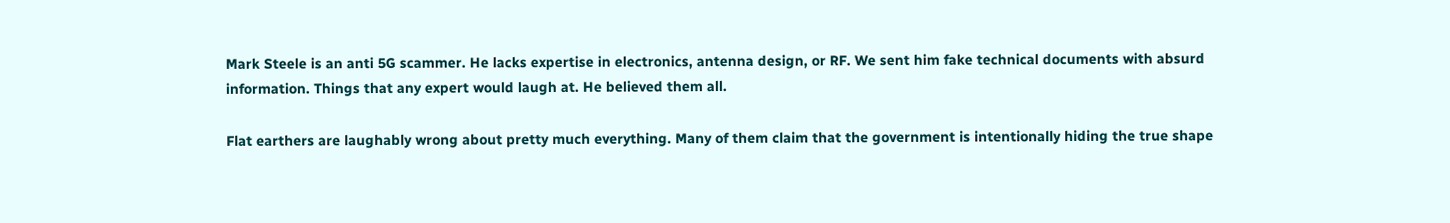Mark Steele is an anti 5G scammer. He lacks expertise in electronics, antenna design, or RF. We sent him fake technical documents with absurd information. Things that any expert would laugh at. He believed them all.

Flat earthers are laughably wrong about pretty much everything. Many of them claim that the government is intentionally hiding the true shape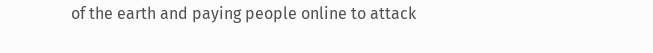of the earth and paying people online to attack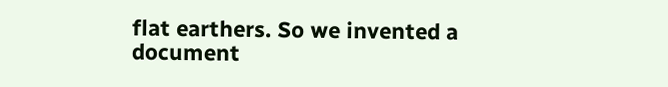flat earthers. So we invented a document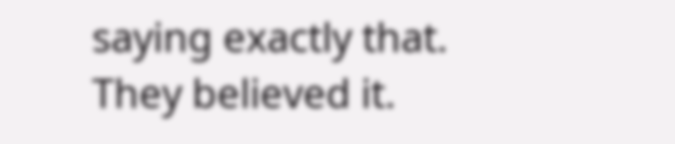saying exactly that. They believed it.